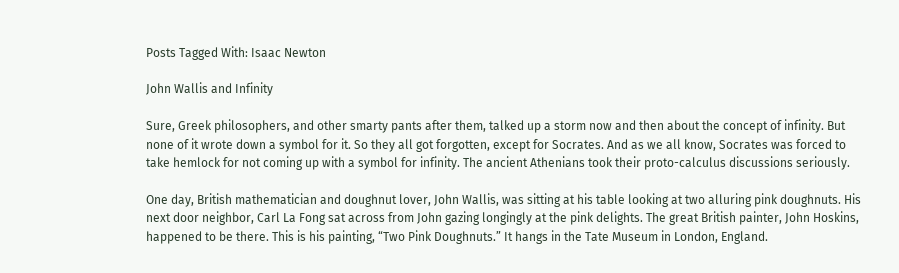Posts Tagged With: Isaac Newton

John Wallis and Infinity

Sure, Greek philosophers, and other smarty pants after them, talked up a storm now and then about the concept of infinity. But none of it wrote down a symbol for it. So they all got forgotten, except for Socrates. And as we all know, Socrates was forced to take hemlock for not coming up with a symbol for infinity. The ancient Athenians took their proto-calculus discussions seriously.

One day, British mathematician and doughnut lover, John Wallis, was sitting at his table looking at two alluring pink doughnuts. His next door neighbor, Carl La Fong sat across from John gazing longingly at the pink delights. The great British painter, John Hoskins, happened to be there. This is his painting, “Two Pink Doughnuts.” It hangs in the Tate Museum in London, England.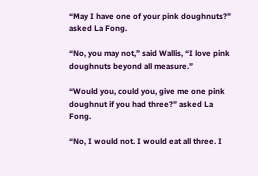“May I have one of your pink doughnuts?” asked La Fong.

“No, you may not,” said Wallis, “I love pink doughnuts beyond all measure.”

“Would you, could you, give me one pink doughnut if you had three?” asked La Fong.

“No, I would not. I would eat all three. I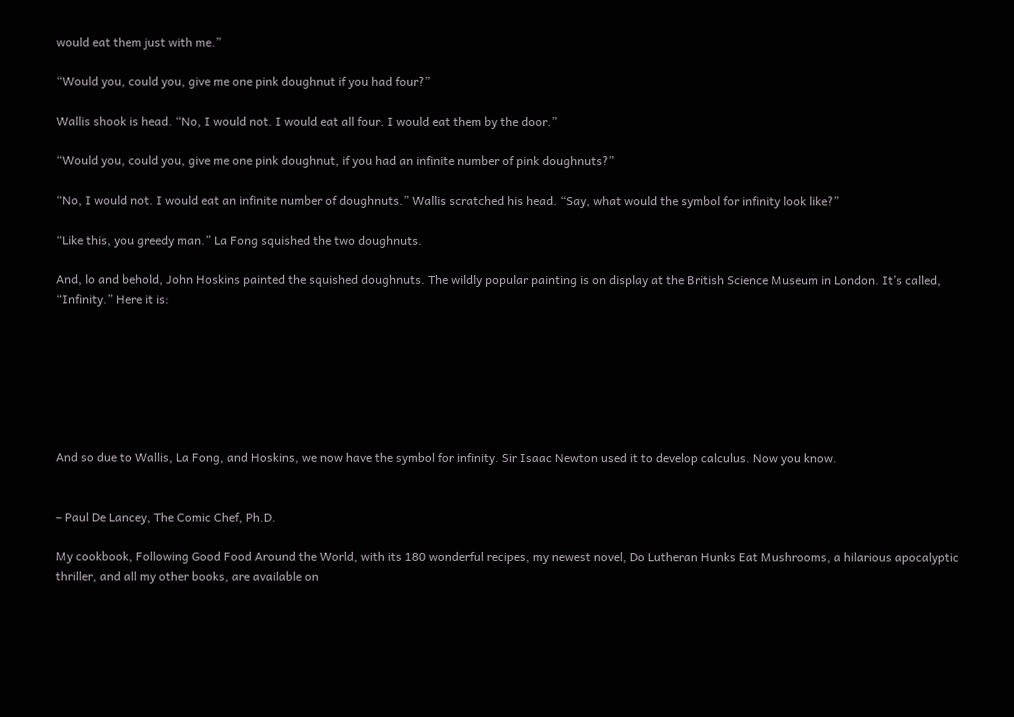would eat them just with me.”

“Would you, could you, give me one pink doughnut if you had four?”

Wallis shook is head. “No, I would not. I would eat all four. I would eat them by the door.”

“Would you, could you, give me one pink doughnut, if you had an infinite number of pink doughnuts?”

“No, I would not. I would eat an infinite number of doughnuts.” Wallis scratched his head. “Say, what would the symbol for infinity look like?”

“Like this, you greedy man.” La Fong squished the two doughnuts.

And, lo and behold, John Hoskins painted the squished doughnuts. The wildly popular painting is on display at the British Science Museum in London. It’s called, “Infinity.” Here it is:







And so due to Wallis, La Fong, and Hoskins, we now have the symbol for infinity. Sir Isaac Newton used it to develop calculus. Now you know.


– Paul De Lancey, The Comic Chef, Ph.D.

My cookbook, Following Good Food Around the World, with its 180 wonderful recipes, my newest novel, Do Lutheran Hunks Eat Mushrooms, a hilarious apocalyptic thriller, and all my other books, are available on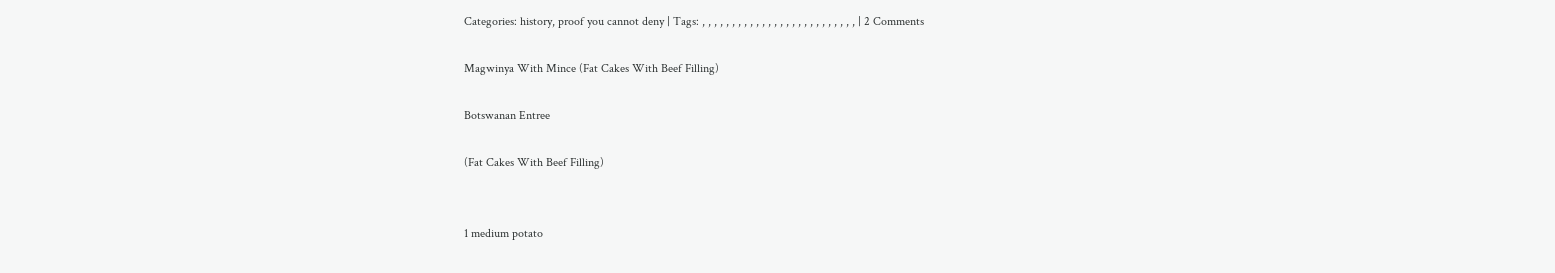Categories: history, proof you cannot deny | Tags: , , , , , , , , , , , , , , , , , , , , , , , , , , | 2 Comments

Magwinya With Mince (Fat Cakes With Beef Filling)

Botswanan Entree

(Fat Cakes With Beef Filling)


1 medium potato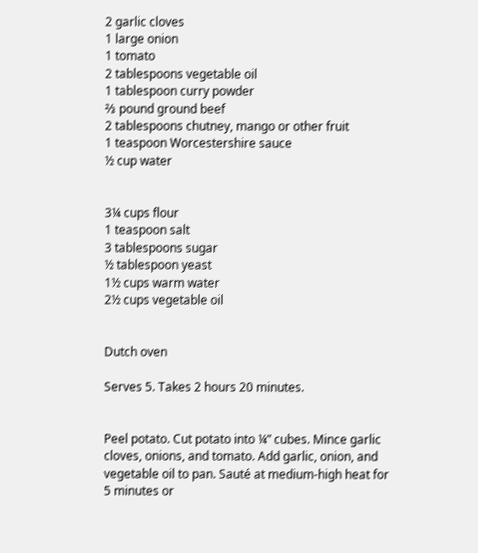2 garlic cloves
1 large onion
1 tomato
2 tablespoons vegetable oil
1 tablespoon curry powder
⅔ pound ground beef
2 tablespoons chutney, mango or other fruit
1 teaspoon Worcestershire sauce
½ cup water


3¼ cups flour
1 teaspoon salt
3 tablespoons sugar
½ tablespoon yeast
1½ cups warm water
2½ cups vegetable oil


Dutch oven

Serves 5. Takes 2 hours 20 minutes.


Peel potato. Cut potato into ¼” cubes. Mince garlic cloves, onions, and tomato. Add garlic, onion, and vegetable oil to pan. Sauté at medium-high heat for 5 minutes or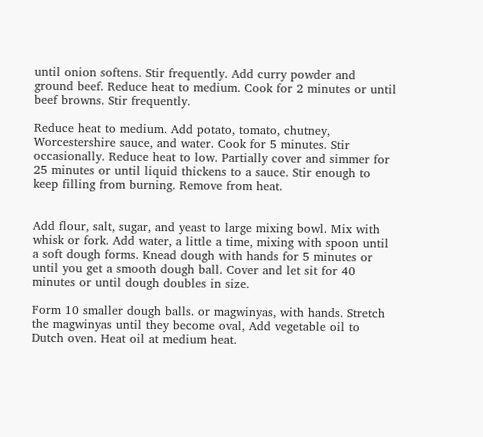until onion softens. Stir frequently. Add curry powder and ground beef. Reduce heat to medium. Cook for 2 minutes or until beef browns. Stir frequently.

Reduce heat to medium. Add potato, tomato, chutney, Worcestershire sauce, and water. Cook for 5 minutes. Stir occasionally. Reduce heat to low. Partially cover and simmer for 25 minutes or until liquid thickens to a sauce. Stir enough to keep filling from burning. Remove from heat.


Add flour, salt, sugar, and yeast to large mixing bowl. Mix with whisk or fork. Add water, a little a time, mixing with spoon until a soft dough forms. Knead dough with hands for 5 minutes or until you get a smooth dough ball. Cover and let sit for 40 minutes or until dough doubles in size.

Form 10 smaller dough balls. or magwinyas, with hands. Stretch the magwinyas until they become oval, Add vegetable oil to Dutch oven. Heat oil at medium heat.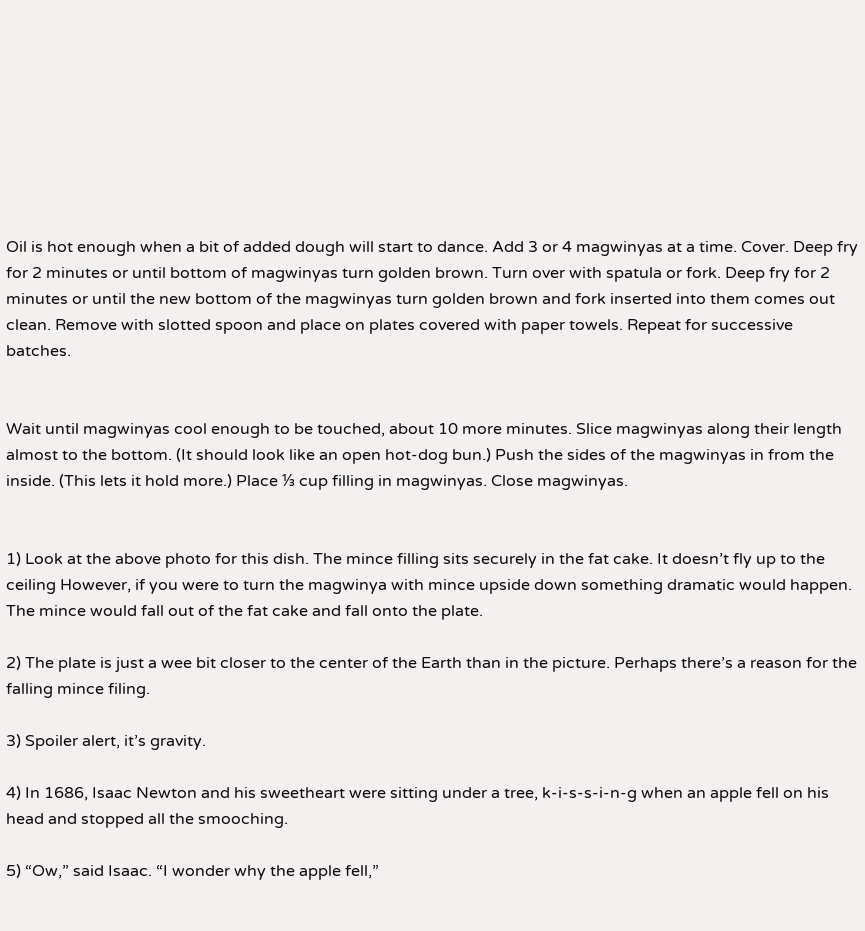Oil is hot enough when a bit of added dough will start to dance. Add 3 or 4 magwinyas at a time. Cover. Deep fry for 2 minutes or until bottom of magwinyas turn golden brown. Turn over with spatula or fork. Deep fry for 2 minutes or until the new bottom of the magwinyas turn golden brown and fork inserted into them comes out clean. Remove with slotted spoon and place on plates covered with paper towels. Repeat for successive batches.


Wait until magwinyas cool enough to be touched, about 10 more minutes. Slice magwinyas along their length almost to the bottom. (It should look like an open hot-dog bun.) Push the sides of the magwinyas in from the inside. (This lets it hold more.) Place ⅓ cup filling in magwinyas. Close magwinyas.


1) Look at the above photo for this dish. The mince filling sits securely in the fat cake. It doesn’t fly up to the ceiling However, if you were to turn the magwinya with mince upside down something dramatic would happen. The mince would fall out of the fat cake and fall onto the plate.

2) The plate is just a wee bit closer to the center of the Earth than in the picture. Perhaps there’s a reason for the falling mince filing.

3) Spoiler alert, it’s gravity.

4) In 1686, Isaac Newton and his sweetheart were sitting under a tree, k-i-s-s-i-n-g when an apple fell on his head and stopped all the smooching.

5) “Ow,” said Isaac. “I wonder why the apple fell,”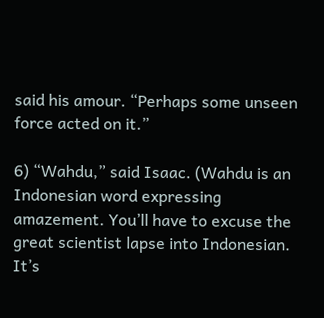said his amour. “Perhaps some unseen force acted on it.”

6) “Wahdu,” said Isaac. (Wahdu is an Indonesian word expressing amazement. You’ll have to excuse the great scientist lapse into Indonesian. It’s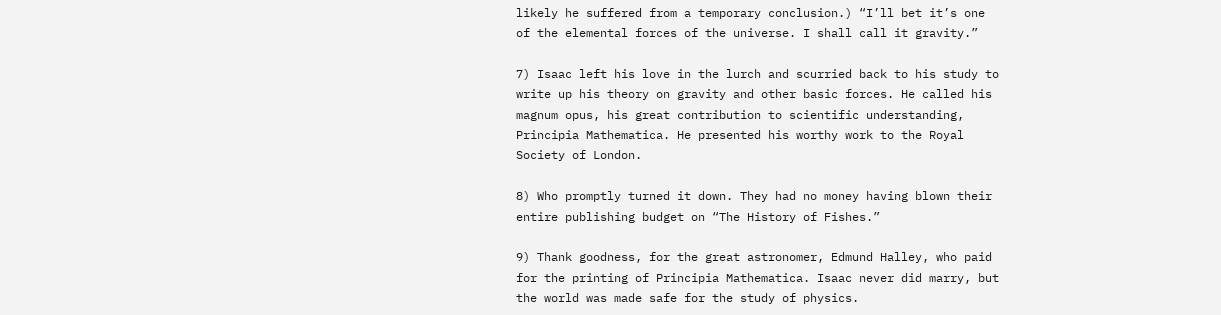likely he suffered from a temporary conclusion.) “I’ll bet it’s one of the elemental forces of the universe. I shall call it gravity.”

7) Isaac left his love in the lurch and scurried back to his study to write up his theory on gravity and other basic forces. He called his magnum opus, his great contribution to scientific understanding, Principia Mathematica. He presented his worthy work to the Royal Society of London.

8) Who promptly turned it down. They had no money having blown their entire publishing budget on “The History of Fishes.”

9) Thank goodness, for the great astronomer, Edmund Halley, who paid for the printing of Principia Mathematica. Isaac never did marry, but the world was made safe for the study of physics.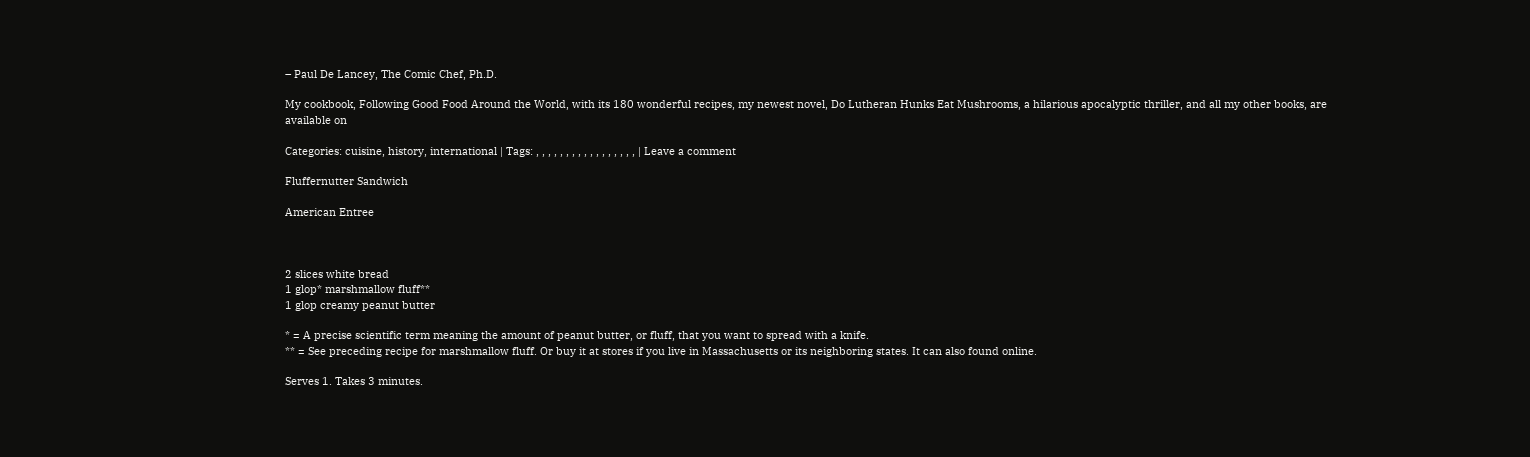– Paul De Lancey, The Comic Chef, Ph.D.

My cookbook, Following Good Food Around the World, with its 180 wonderful recipes, my newest novel, Do Lutheran Hunks Eat Mushrooms, a hilarious apocalyptic thriller, and all my other books, are available on

Categories: cuisine, history, international | Tags: , , , , , , , , , , , , , , , , , | Leave a comment

Fluffernutter Sandwich

American Entree



2 slices white bread
1 glop* marshmallow fluff**
1 glop creamy peanut butter

* = A precise scientific term meaning the amount of peanut butter, or fluff, that you want to spread with a knife.
** = See preceding recipe for marshmallow fluff. Or buy it at stores if you live in Massachusetts or its neighboring states. It can also found online.

Serves 1. Takes 3 minutes.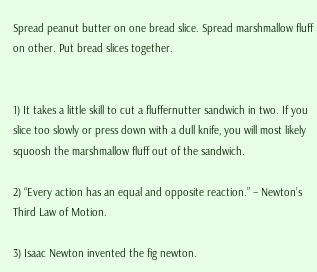Spread peanut butter on one bread slice. Spread marshmallow fluff on other. Put bread slices together.


1) It takes a little skill to cut a fluffernutter sandwich in two. If you slice too slowly or press down with a dull knife, you will most likely squoosh the marshmallow fluff out of the sandwich.

2) “Every action has an equal and opposite reaction.” – Newton’s Third Law of Motion.

3) Isaac Newton invented the fig newton.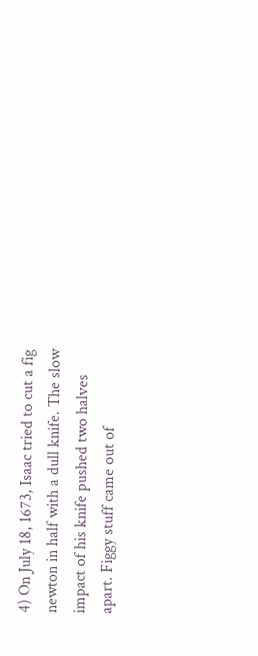4) On July 18, 1673, Isaac tried to cut a fig newton in half with a dull knife. The slow impact of his knife pushed two halves apart. Figgy stuff came out of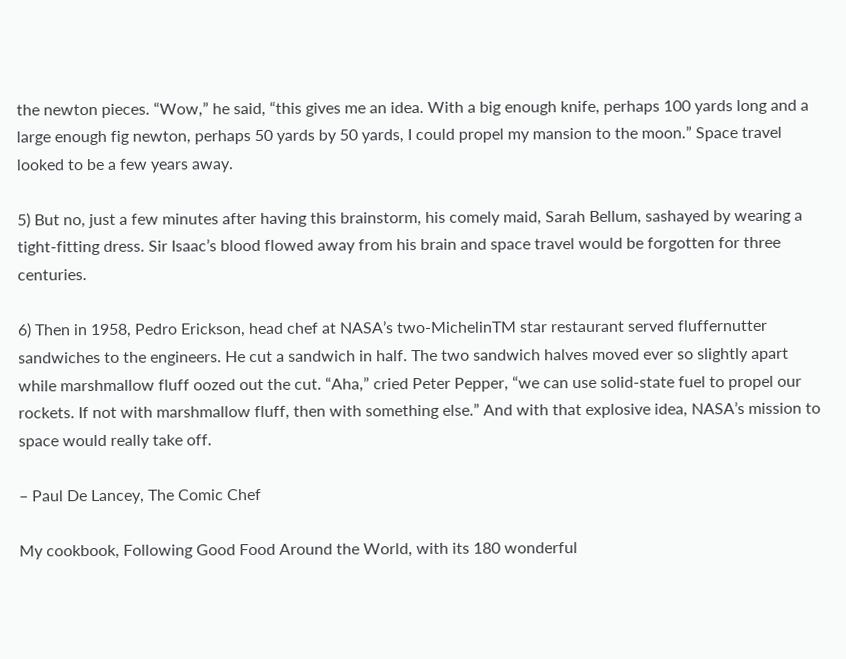the newton pieces. “Wow,” he said, “this gives me an idea. With a big enough knife, perhaps 100 yards long and a large enough fig newton, perhaps 50 yards by 50 yards, I could propel my mansion to the moon.” Space travel looked to be a few years away.

5) But no, just a few minutes after having this brainstorm, his comely maid, Sarah Bellum, sashayed by wearing a tight-fitting dress. Sir Isaac’s blood flowed away from his brain and space travel would be forgotten for three centuries.

6) Then in 1958, Pedro Erickson, head chef at NASA’s two-MichelinTM star restaurant served fluffernutter sandwiches to the engineers. He cut a sandwich in half. The two sandwich halves moved ever so slightly apart while marshmallow fluff oozed out the cut. “Aha,” cried Peter Pepper, “we can use solid-state fuel to propel our rockets. If not with marshmallow fluff, then with something else.” And with that explosive idea, NASA’s mission to space would really take off.

– Paul De Lancey, The Comic Chef

My cookbook, Following Good Food Around the World, with its 180 wonderful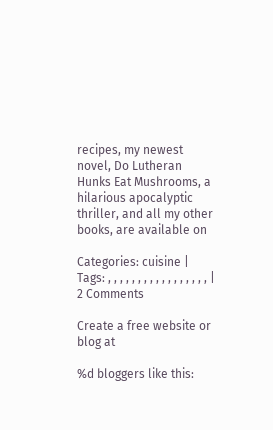recipes, my newest novel, Do Lutheran Hunks Eat Mushrooms, a hilarious apocalyptic thriller, and all my other books, are available on

Categories: cuisine | Tags: , , , , , , , , , , , , , , , , , | 2 Comments

Create a free website or blog at

%d bloggers like this: